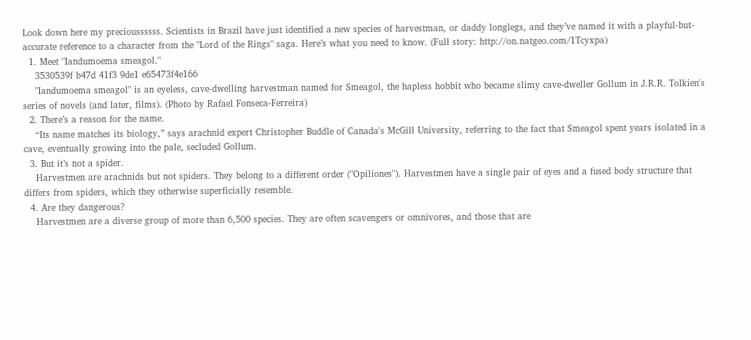Look down here my precioussssss. Scientists in Brazil have just identified a new species of harvestman, or daddy longlegs, and they’ve named it with a playful-but-accurate reference to a character from the "Lord of the Rings" saga. Here’s what you need to know. (Full story: http://on.natgeo.com/1Tcyxpa)
  1. Meet "Iandumoema smeagol."
    3530539f b47d 41f3 9de1 e65473f4e166
    "Iandumoema smeagol" is an eyeless, cave-dwelling harvestman named for Smeagol, the hapless hobbit who became slimy cave-dweller Gollum in J.R.R. Tolkien's series of novels (and later, films). (Photo by Rafael Fonseca-Ferreira)
  2. There’s a reason for the name.
    “Its name matches its biology,” says arachnid expert Christopher Buddle of Canada's McGill University, referring to the fact that Smeagol spent years isolated in a cave, eventually growing into the pale, secluded Gollum.
  3. But it’s not a spider.
    Harvestmen are arachnids but not spiders. They belong to a different order ("Opiliones"). Harvestmen have a single pair of eyes and a fused body structure that differs from spiders, which they otherwise superficially resemble.
  4. Are they dangerous?
    Harvestmen are a diverse group of more than 6,500 species. They are often scavengers or omnivores, and those that are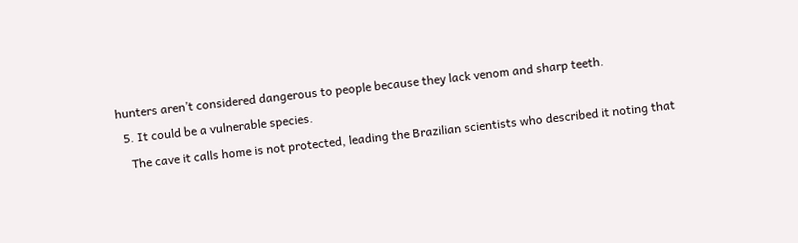hunters aren’t considered dangerous to people because they lack venom and sharp teeth.
  5. It could be a vulnerable species.
    The cave it calls home is not protected, leading the Brazilian scientists who described it noting that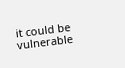it could be vulnerable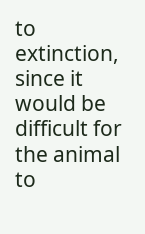to extinction, since it would be difficult for the animal to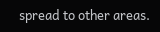spread to other areas.